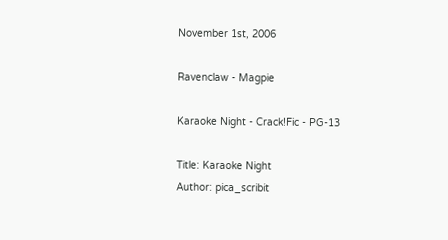November 1st, 2006

Ravenclaw - Magpie

Karaoke Night - Crack!Fic - PG-13

Title: Karaoke Night
Author: pica_scribit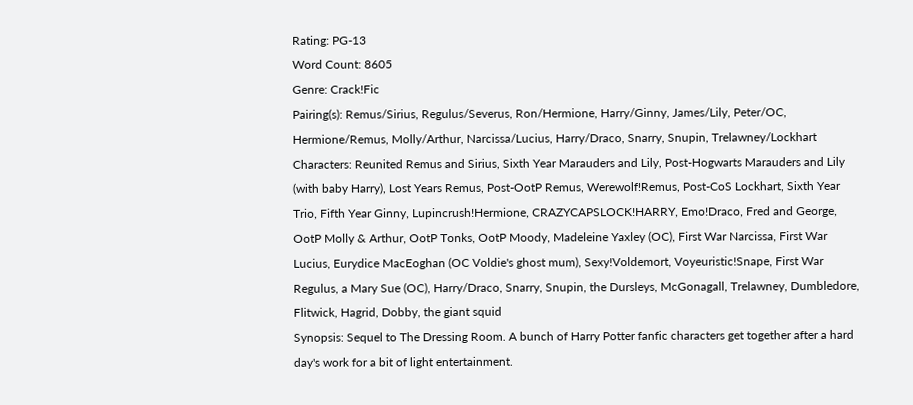Rating: PG-13
Word Count: 8605
Genre: Crack!Fic
Pairing(s): Remus/Sirius, Regulus/Severus, Ron/Hermione, Harry/Ginny, James/Lily, Peter/OC, Hermione/Remus, Molly/Arthur, Narcissa/Lucius, Harry/Draco, Snarry, Snupin, Trelawney/Lockhart
Characters: Reunited Remus and Sirius, Sixth Year Marauders and Lily, Post-Hogwarts Marauders and Lily (with baby Harry), Lost Years Remus, Post-OotP Remus, Werewolf!Remus, Post-CoS Lockhart, Sixth Year Trio, Fifth Year Ginny, Lupincrush!Hermione, CRAZYCAPSLOCK!HARRY, Emo!Draco, Fred and George, OotP Molly & Arthur, OotP Tonks, OotP Moody, Madeleine Yaxley (OC), First War Narcissa, First War Lucius, Eurydice MacEoghan (OC Voldie's ghost mum), Sexy!Voldemort, Voyeuristic!Snape, First War Regulus, a Mary Sue (OC), Harry/Draco, Snarry, Snupin, the Dursleys, McGonagall, Trelawney, Dumbledore, Flitwick, Hagrid, Dobby, the giant squid
Synopsis: Sequel to The Dressing Room. A bunch of Harry Potter fanfic characters get together after a hard day's work for a bit of light entertainment.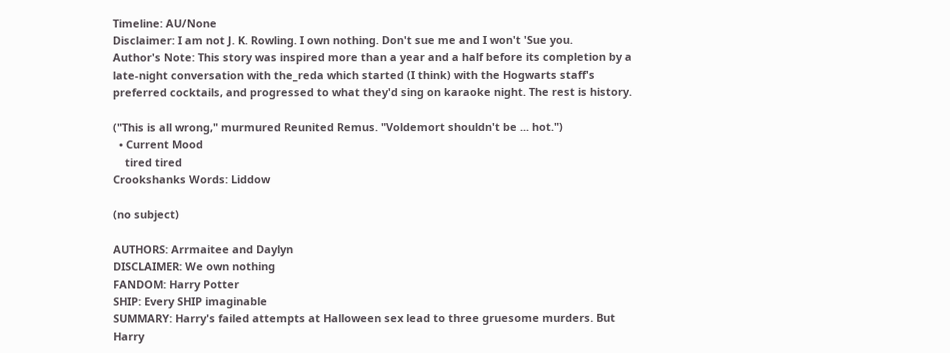Timeline: AU/None
Disclaimer: I am not J. K. Rowling. I own nothing. Don't sue me and I won't 'Sue you.
Author's Note: This story was inspired more than a year and a half before its completion by a late-night conversation with the_reda which started (I think) with the Hogwarts staff's preferred cocktails, and progressed to what they'd sing on karaoke night. The rest is history.

("This is all wrong," murmured Reunited Remus. "Voldemort shouldn't be ... hot.")
  • Current Mood
    tired tired
Crookshanks Words: Liddow

(no subject)

AUTHORS: Arrmaitee and Daylyn
DISCLAIMER: We own nothing
FANDOM: Harry Potter
SHIP: Every SHIP imaginable
SUMMARY: Harry's failed attempts at Halloween sex lead to three gruesome murders. But Harry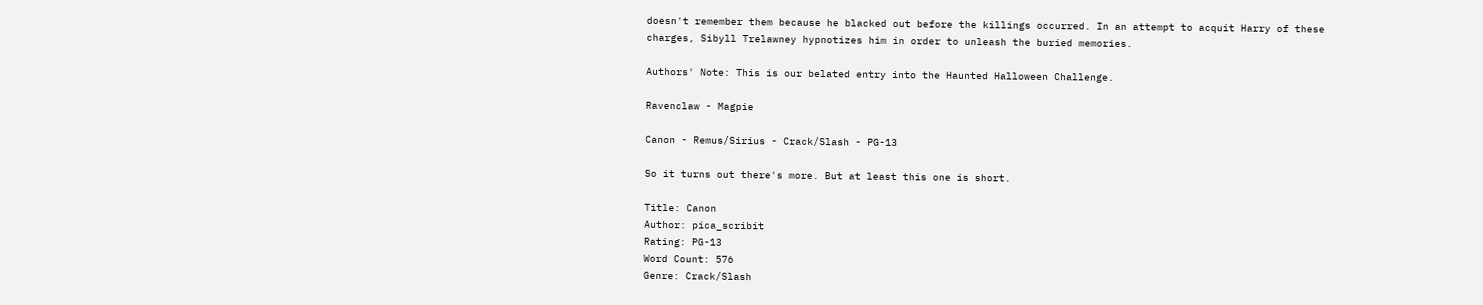doesn't remember them because he blacked out before the killings occurred. In an attempt to acquit Harry of these charges, Sibyll Trelawney hypnotizes him in order to unleash the buried memories.

Authors' Note: This is our belated entry into the Haunted Halloween Challenge.

Ravenclaw - Magpie

Canon - Remus/Sirius - Crack/Slash - PG-13

So it turns out there's more. But at least this one is short.

Title: Canon
Author: pica_scribit
Rating: PG-13
Word Count: 576
Genre: Crack/Slash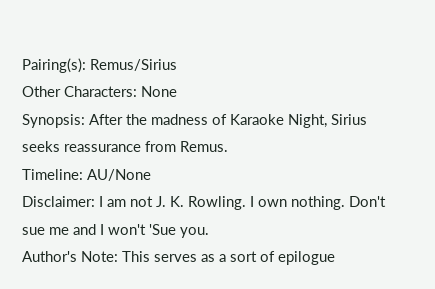Pairing(s): Remus/Sirius
Other Characters: None
Synopsis: After the madness of Karaoke Night, Sirius seeks reassurance from Remus.
Timeline: AU/None
Disclaimer: I am not J. K. Rowling. I own nothing. Don't sue me and I won't 'Sue you.
Author's Note: This serves as a sort of epilogue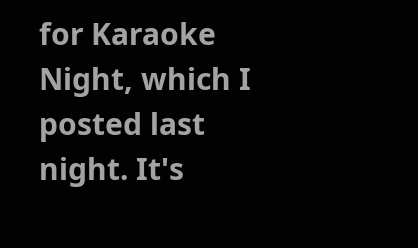for Karaoke Night, which I posted last night. It's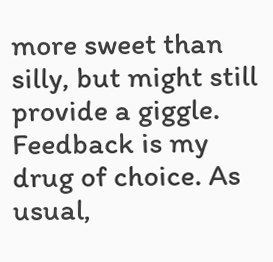more sweet than silly, but might still provide a giggle. Feedback is my drug of choice. As usual,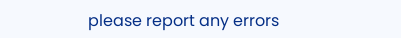please report any errors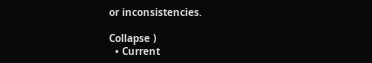or inconsistencies.

Collapse )
  • Current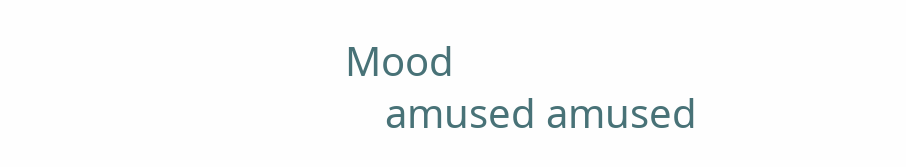Mood
    amused amused